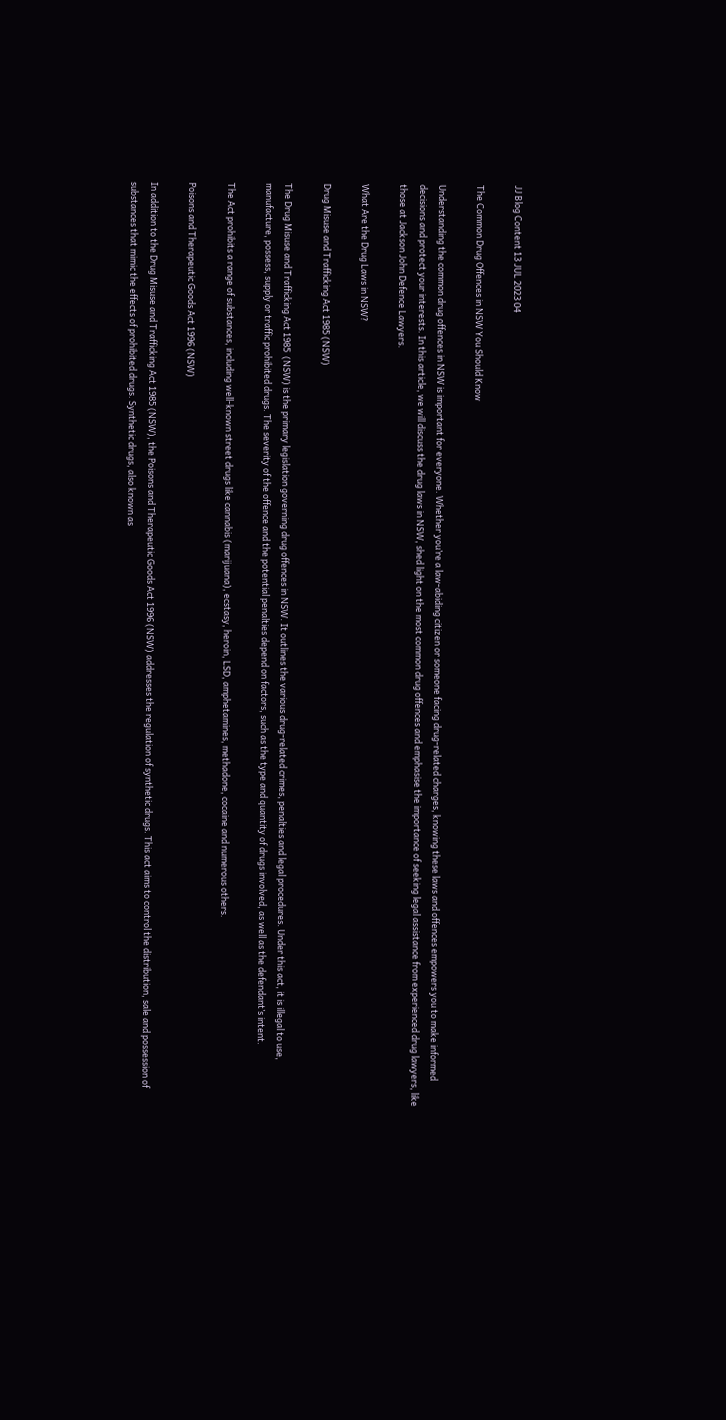JJ Blog Content 13 JUL 2023 04

The Common Drug Offences in NSW You Should Know

Understanding the common drug offences in NSW is important for everyone. Whether you’re a law-abiding citizen or someone facing drug-related charges, knowing these laws and offences empowers you to make informed decisions and protect your interests. In this article, we will discuss the drug laws in NSW, shed light on the most common drug offences and emphasise the importance of seeking legal assistance from experienced drug lawyers, like those at Jackson John Defence Lawyers.

What Are the Drug Laws in NSW?

Drug Misuse and Trafficking Act 1985 (NSW)

The Drug Misuse and Trafficking Act 1985  (NSW) is the primary legislation governing drug offences in NSW. It outlines the various drug-related crimes, penalties and legal procedures. Under this act, it is illegal to use, manufacture, possess, supply or traffic prohibited drugs. The severity of the offence and the potential penalties depend on factors, such as the type and quantity of drugs involved, as well as the defendant’s intent.

The Act prohibits a range of substances, including well-known street drugs like cannabis (marijuana), ecstasy, heroin, LSD, amphetamines, methadone, cocaine and numerous others.

Poisons and Therapeutic Goods Act 1996 (NSW)

In addition to the Drug Misuse and Trafficking Act 1985 (NSW), the Poisons and Therapeutic Goods Act 1996 (NSW) addresses the regulation of synthetic drugs. This act aims to control the distribution, sale and possession of substances that mimic the effects of prohibited drugs. Synthetic drugs, also known as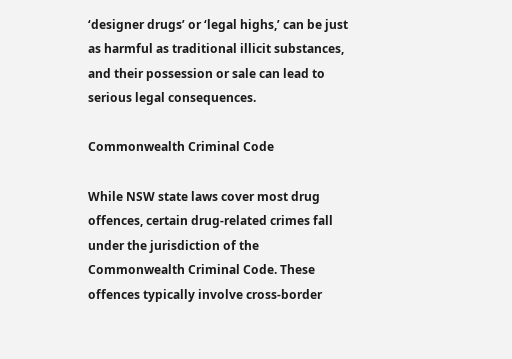‘designer drugs’ or ‘legal highs,’ can be just as harmful as traditional illicit substances, and their possession or sale can lead to serious legal consequences.

Commonwealth Criminal Code

While NSW state laws cover most drug offences, certain drug-related crimes fall under the jurisdiction of the Commonwealth Criminal Code. These offences typically involve cross-border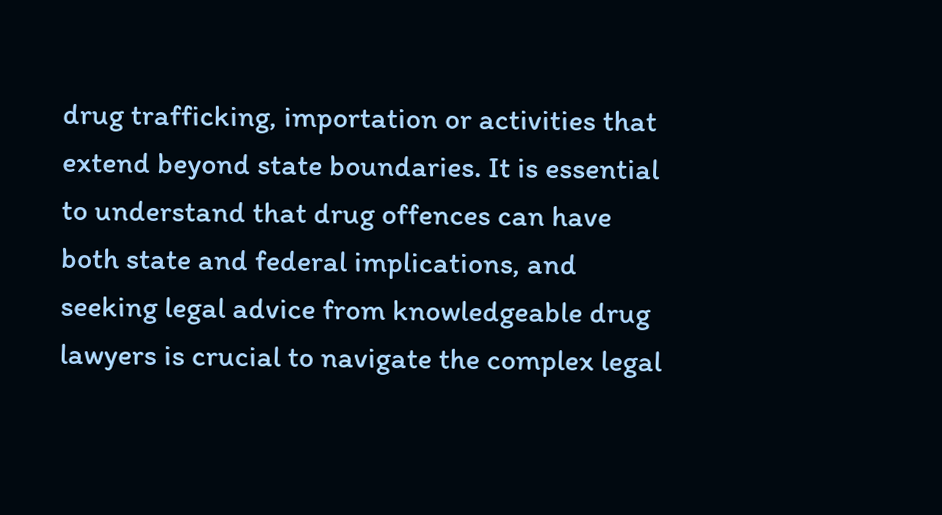drug trafficking, importation or activities that extend beyond state boundaries. It is essential to understand that drug offences can have both state and federal implications, and seeking legal advice from knowledgeable drug lawyers is crucial to navigate the complex legal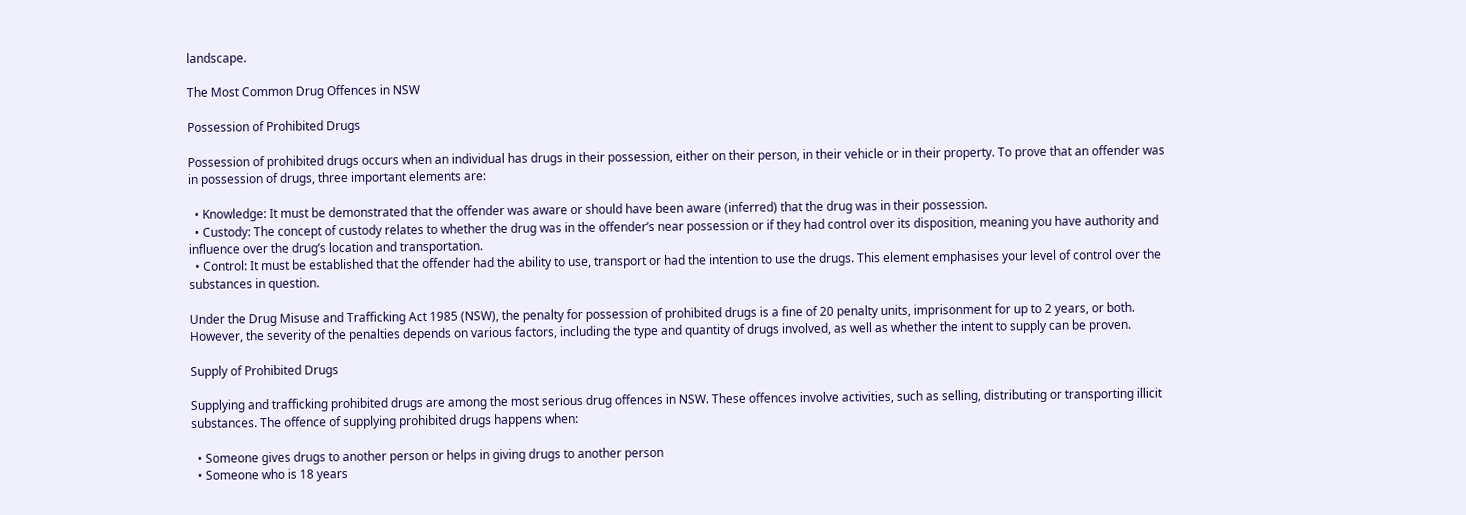landscape.

The Most Common Drug Offences in NSW

Possession of Prohibited Drugs

Possession of prohibited drugs occurs when an individual has drugs in their possession, either on their person, in their vehicle or in their property. To prove that an offender was in possession of drugs, three important elements are:

  • Knowledge: It must be demonstrated that the offender was aware or should have been aware (inferred) that the drug was in their possession.
  • Custody: The concept of custody relates to whether the drug was in the offender’s near possession or if they had control over its disposition, meaning you have authority and influence over the drug’s location and transportation.
  • Control: It must be established that the offender had the ability to use, transport or had the intention to use the drugs. This element emphasises your level of control over the substances in question.

Under the Drug Misuse and Trafficking Act 1985 (NSW), the penalty for possession of prohibited drugs is a fine of 20 penalty units, imprisonment for up to 2 years, or both. However, the severity of the penalties depends on various factors, including the type and quantity of drugs involved, as well as whether the intent to supply can be proven.

Supply of Prohibited Drugs

Supplying and trafficking prohibited drugs are among the most serious drug offences in NSW. These offences involve activities, such as selling, distributing or transporting illicit substances. The offence of supplying prohibited drugs happens when:

  • Someone gives drugs to another person or helps in giving drugs to another person
  • Someone who is 18 years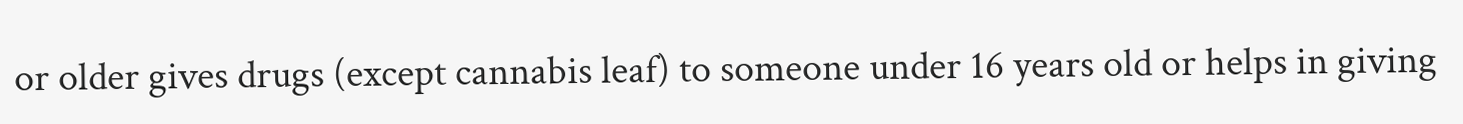or older gives drugs (except cannabis leaf) to someone under 16 years old or helps in giving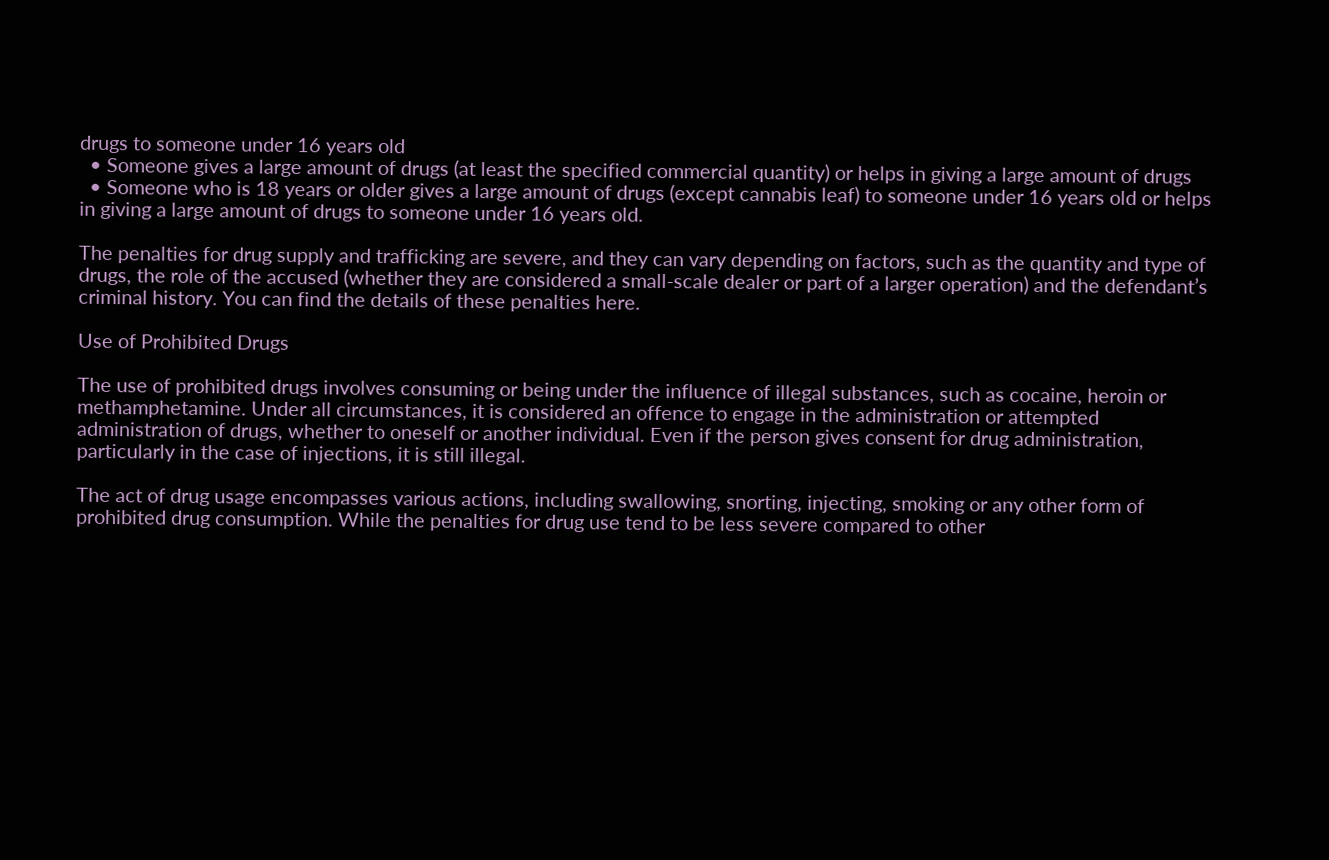drugs to someone under 16 years old
  • Someone gives a large amount of drugs (at least the specified commercial quantity) or helps in giving a large amount of drugs
  • Someone who is 18 years or older gives a large amount of drugs (except cannabis leaf) to someone under 16 years old or helps in giving a large amount of drugs to someone under 16 years old.

The penalties for drug supply and trafficking are severe, and they can vary depending on factors, such as the quantity and type of drugs, the role of the accused (whether they are considered a small-scale dealer or part of a larger operation) and the defendant’s criminal history. You can find the details of these penalties here.

Use of Prohibited Drugs

The use of prohibited drugs involves consuming or being under the influence of illegal substances, such as cocaine, heroin or methamphetamine. Under all circumstances, it is considered an offence to engage in the administration or attempted administration of drugs, whether to oneself or another individual. Even if the person gives consent for drug administration, particularly in the case of injections, it is still illegal.

The act of drug usage encompasses various actions, including swallowing, snorting, injecting, smoking or any other form of prohibited drug consumption. While the penalties for drug use tend to be less severe compared to other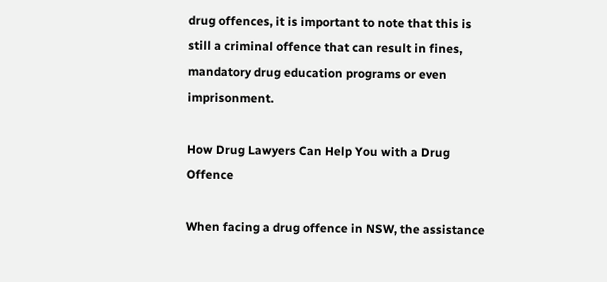drug offences, it is important to note that this is still a criminal offence that can result in fines, mandatory drug education programs or even imprisonment.

How Drug Lawyers Can Help You with a Drug Offence

When facing a drug offence in NSW, the assistance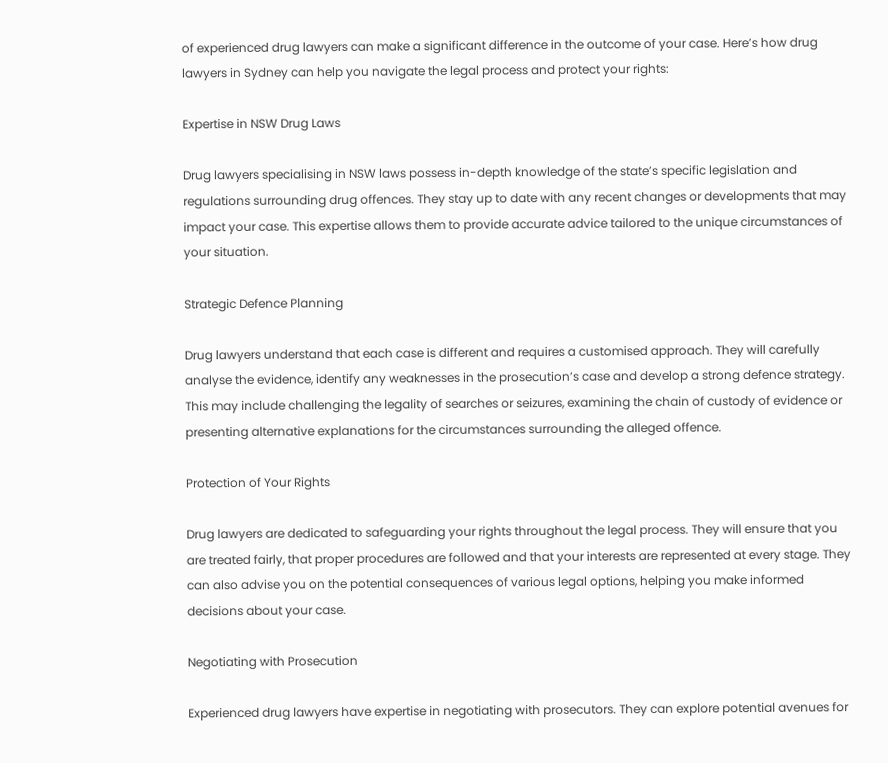of experienced drug lawyers can make a significant difference in the outcome of your case. Here’s how drug lawyers in Sydney can help you navigate the legal process and protect your rights:

Expertise in NSW Drug Laws

Drug lawyers specialising in NSW laws possess in-depth knowledge of the state’s specific legislation and regulations surrounding drug offences. They stay up to date with any recent changes or developments that may impact your case. This expertise allows them to provide accurate advice tailored to the unique circumstances of your situation.

Strategic Defence Planning

Drug lawyers understand that each case is different and requires a customised approach. They will carefully analyse the evidence, identify any weaknesses in the prosecution’s case and develop a strong defence strategy. This may include challenging the legality of searches or seizures, examining the chain of custody of evidence or presenting alternative explanations for the circumstances surrounding the alleged offence.

Protection of Your Rights

Drug lawyers are dedicated to safeguarding your rights throughout the legal process. They will ensure that you are treated fairly, that proper procedures are followed and that your interests are represented at every stage. They can also advise you on the potential consequences of various legal options, helping you make informed decisions about your case.

Negotiating with Prosecution

Experienced drug lawyers have expertise in negotiating with prosecutors. They can explore potential avenues for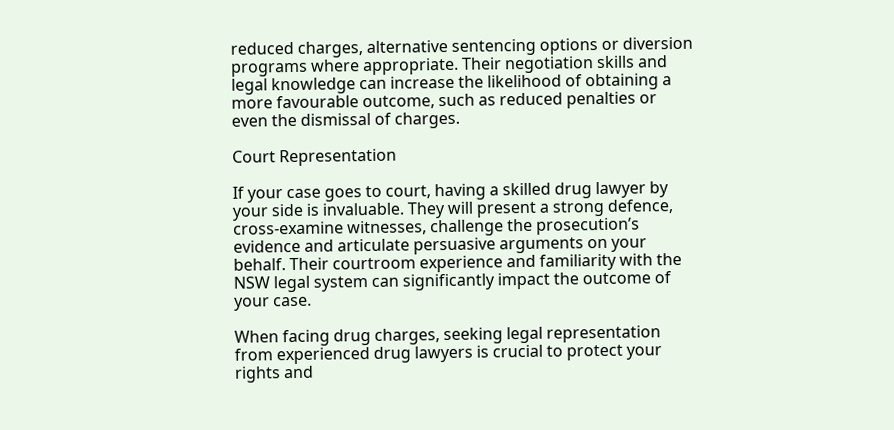reduced charges, alternative sentencing options or diversion programs where appropriate. Their negotiation skills and legal knowledge can increase the likelihood of obtaining a more favourable outcome, such as reduced penalties or even the dismissal of charges.

Court Representation

If your case goes to court, having a skilled drug lawyer by your side is invaluable. They will present a strong defence, cross-examine witnesses, challenge the prosecution’s evidence and articulate persuasive arguments on your behalf. Their courtroom experience and familiarity with the NSW legal system can significantly impact the outcome of your case.

When facing drug charges, seeking legal representation from experienced drug lawyers is crucial to protect your rights and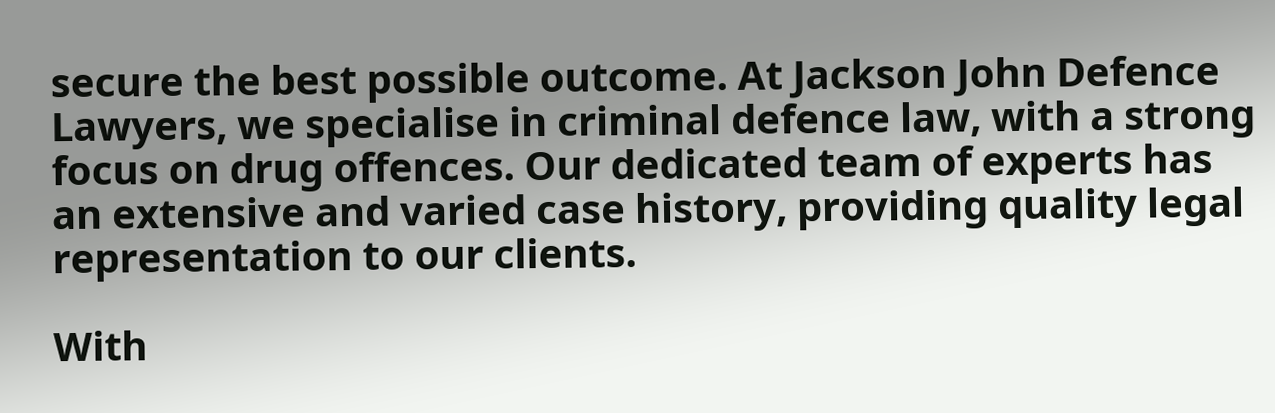secure the best possible outcome. At Jackson John Defence Lawyers, we specialise in criminal defence law, with a strong focus on drug offences. Our dedicated team of experts has an extensive and varied case history, providing quality legal representation to our clients.

With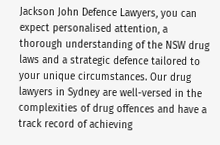Jackson John Defence Lawyers, you can expect personalised attention, a thorough understanding of the NSW drug laws and a strategic defence tailored to your unique circumstances. Our drug lawyers in Sydney are well-versed in the complexities of drug offences and have a track record of achieving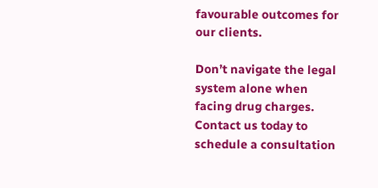favourable outcomes for our clients.

Don’t navigate the legal system alone when facing drug charges. Contact us today to schedule a consultation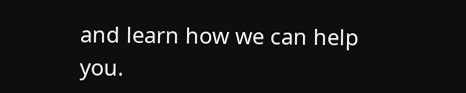and learn how we can help you.